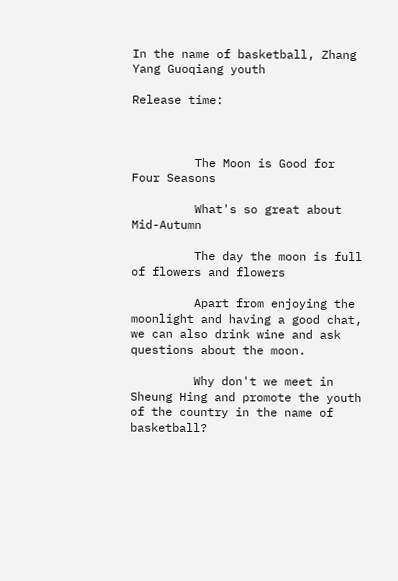In the name of basketball, Zhang Yang Guoqiang youth

Release time:



         The Moon is Good for Four Seasons

         What's so great about Mid-Autumn

         The day the moon is full of flowers and flowers

         Apart from enjoying the moonlight and having a good chat, we can also drink wine and ask questions about the moon.

         Why don't we meet in Sheung Hing and promote the youth of the country in the name of basketball?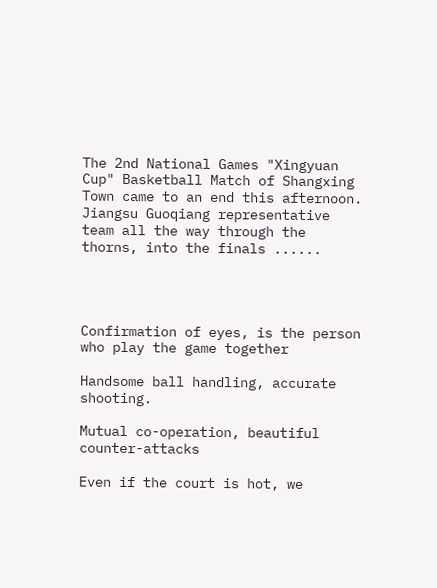The 2nd National Games "Xingyuan Cup" Basketball Match of Shangxing Town came to an end this afternoon. Jiangsu Guoqiang representative team all the way through the thorns, into the finals ......




Confirmation of eyes, is the person who play the game together

Handsome ball handling, accurate shooting.

Mutual co-operation, beautiful counter-attacks

Even if the court is hot, we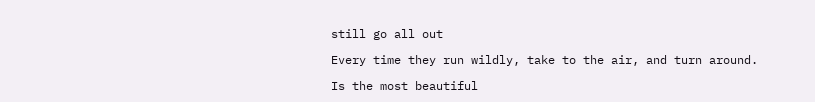still go all out

Every time they run wildly, take to the air, and turn around.

Is the most beautiful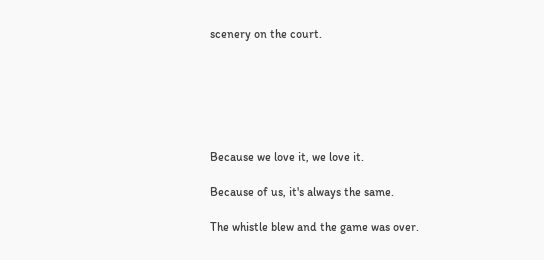scenery on the court.






Because we love it, we love it.

Because of us, it's always the same.

The whistle blew and the game was over.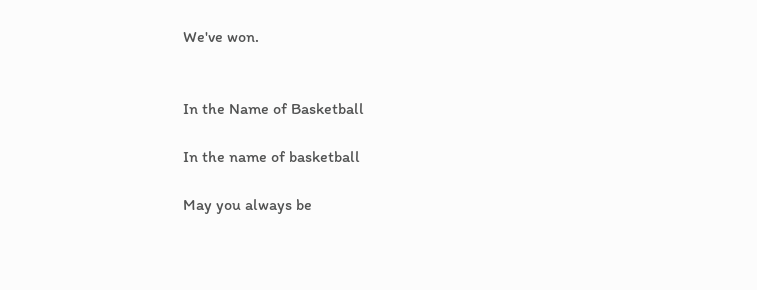We've won.


In the Name of Basketball

In the name of basketball

May you always be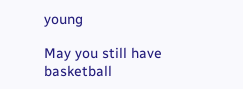young

May you still have basketball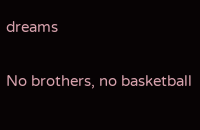dreams

No brothers, no basketball